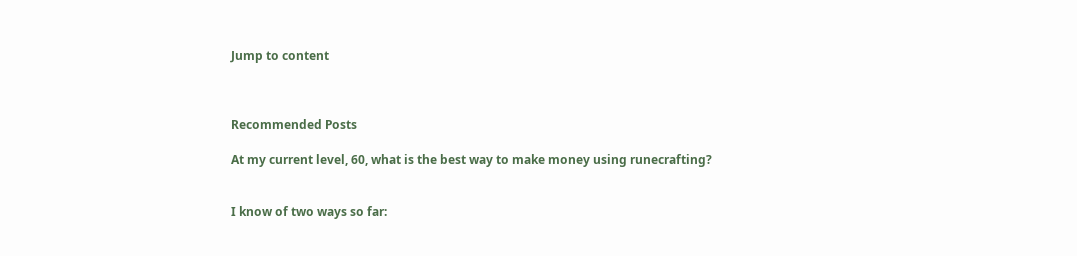Jump to content



Recommended Posts

At my current level, 60, what is the best way to make money using runecrafting?


I know of two ways so far: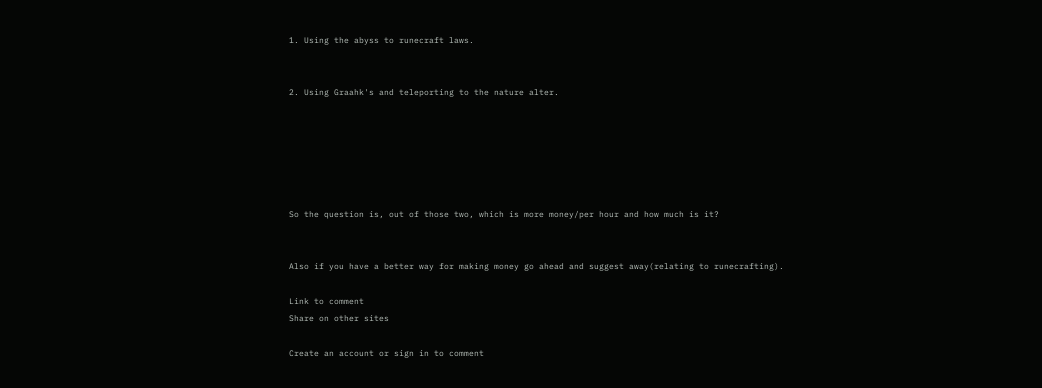1. Using the abyss to runecraft laws.


2. Using Graahk's and teleporting to the nature alter.






So the question is, out of those two, which is more money/per hour and how much is it?


Also if you have a better way for making money go ahead and suggest away(relating to runecrafting).

Link to comment
Share on other sites

Create an account or sign in to comment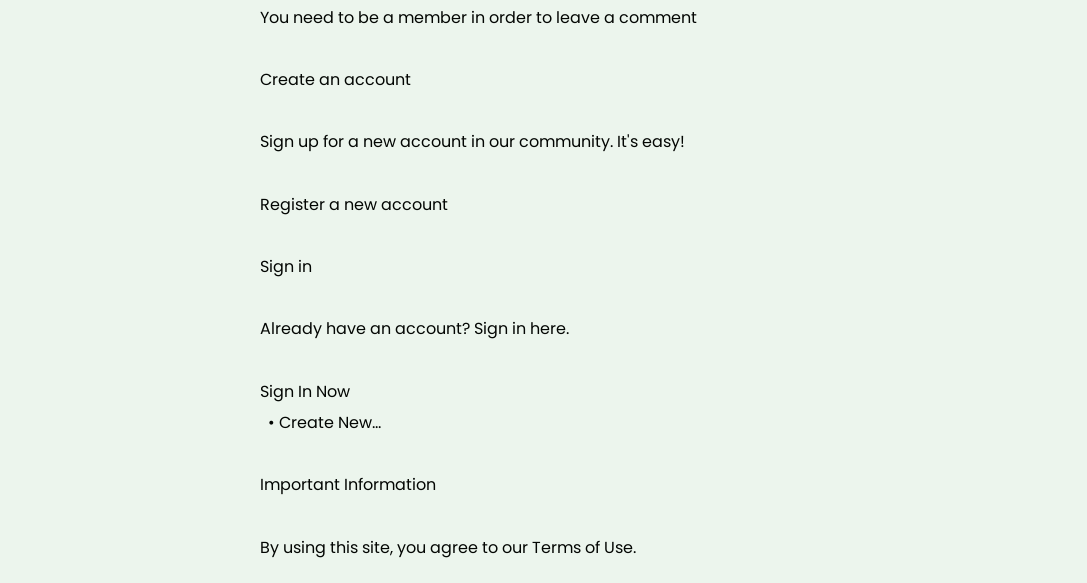You need to be a member in order to leave a comment

Create an account

Sign up for a new account in our community. It's easy!

Register a new account

Sign in

Already have an account? Sign in here.

Sign In Now
  • Create New...

Important Information

By using this site, you agree to our Terms of Use.